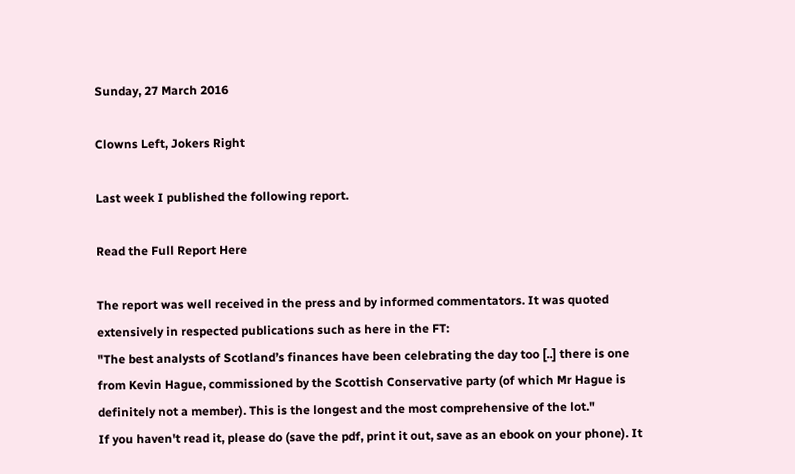Sunday, 27 March 2016

Clowns Left, Jokers Right

Last week I published the following report.

Read the Full Report Here

The report was well received in the press and by informed commentators. It was quoted extensively in respected publications such as here in the FT:
"The best analysts of Scotland’s finances have been celebrating the day too [..] there is one from Kevin Hague, commissioned by the Scottish Conservative party (of which Mr Hague is definitely not a member). This is the longest and the most comprehensive of the lot."
If you haven't read it, please do (save the pdf, print it out, save as an ebook on your phone). It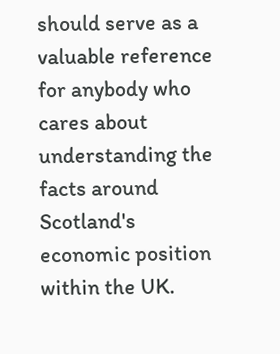should serve as a valuable reference for anybody who cares about understanding the facts around Scotland's economic position within the UK.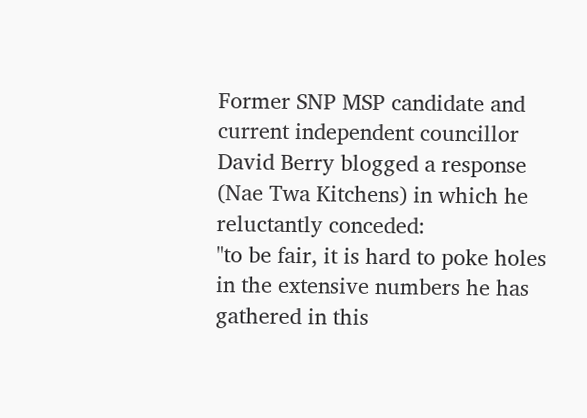Former SNP MSP candidate and current independent councillor David Berry blogged a response (Nae Twa Kitchens) in which he reluctantly conceded:
"to be fair, it is hard to poke holes in the extensive numbers he has gathered in this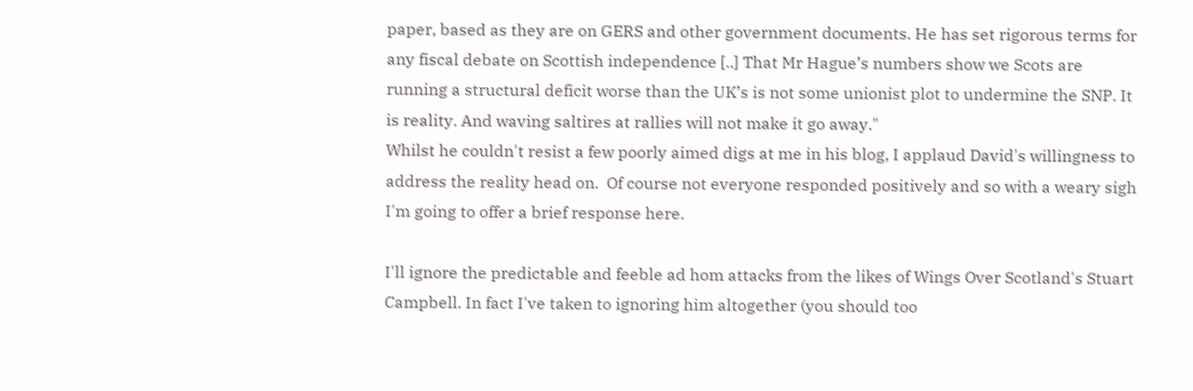paper, based as they are on GERS and other government documents. He has set rigorous terms for any fiscal debate on Scottish independence [..] That Mr Hague’s numbers show we Scots are running a structural deficit worse than the UK’s is not some unionist plot to undermine the SNP. It is reality. And waving saltires at rallies will not make it go away."
Whilst he couldn't resist a few poorly aimed digs at me in his blog, I applaud David's willingness to address the reality head on.  Of course not everyone responded positively and so with a weary sigh I'm going to offer a brief response here.

I'll ignore the predictable and feeble ad hom attacks from the likes of Wings Over Scotland's Stuart Campbell. In fact I've taken to ignoring him altogether (you should too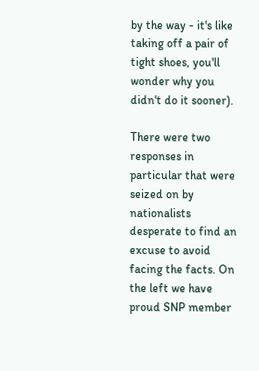by the way - it's like taking off a pair of tight shoes, you'll wonder why you didn't do it sooner).

There were two responses in particular that were seized on by nationalists desperate to find an excuse to avoid facing the facts. On the left we have proud SNP member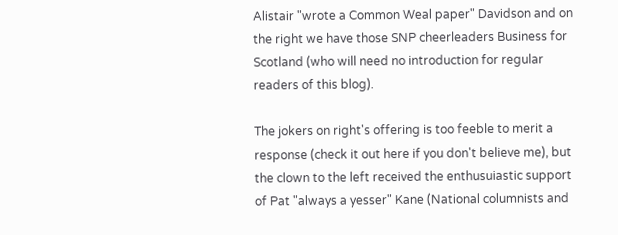Alistair "wrote a Common Weal paper" Davidson and on the right we have those SNP cheerleaders Business for Scotland (who will need no introduction for regular readers of this blog).

The jokers on right's offering is too feeble to merit a response (check it out here if you don't believe me), but the clown to the left received the enthusuiastic support of Pat "always a yesser" Kane (National columnists and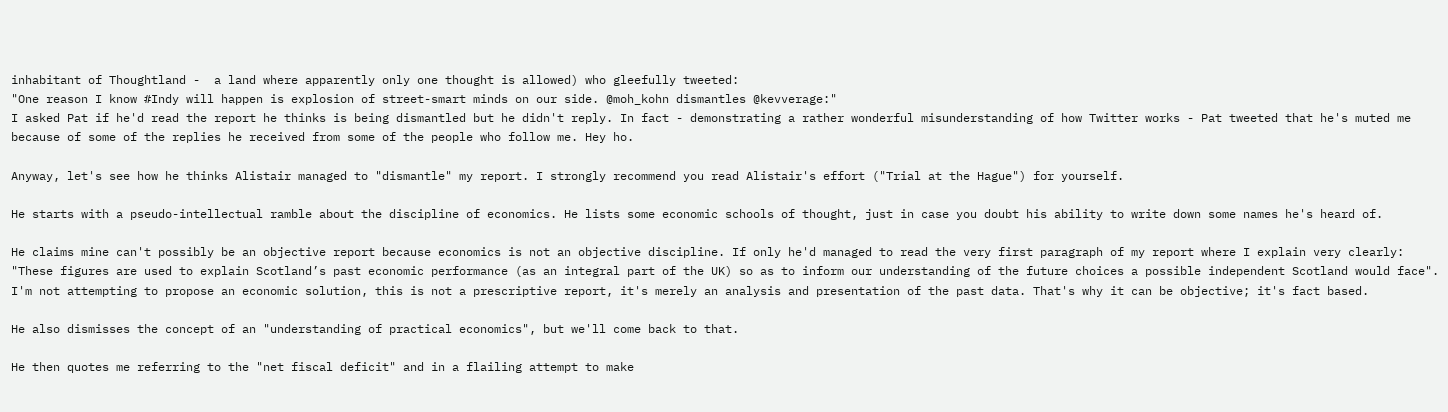inhabitant of Thoughtland -  a land where apparently only one thought is allowed) who gleefully tweeted:
"One reason I know #Indy will happen is explosion of street-smart minds on our side. @moh_kohn dismantles @kevverage:"
I asked Pat if he'd read the report he thinks is being dismantled but he didn't reply. In fact - demonstrating a rather wonderful misunderstanding of how Twitter works - Pat tweeted that he's muted me because of some of the replies he received from some of the people who follow me. Hey ho.

Anyway, let's see how he thinks Alistair managed to "dismantle" my report. I strongly recommend you read Alistair's effort ("Trial at the Hague") for yourself.

He starts with a pseudo-intellectual ramble about the discipline of economics. He lists some economic schools of thought, just in case you doubt his ability to write down some names he's heard of.

He claims mine can't possibly be an objective report because economics is not an objective discipline. If only he'd managed to read the very first paragraph of my report where I explain very clearly: "These figures are used to explain Scotland’s past economic performance (as an integral part of the UK) so as to inform our understanding of the future choices a possible independent Scotland would face". I'm not attempting to propose an economic solution, this is not a prescriptive report, it's merely an analysis and presentation of the past data. That's why it can be objective; it's fact based.

He also dismisses the concept of an "understanding of practical economics", but we'll come back to that.

He then quotes me referring to the "net fiscal deficit" and in a flailing attempt to make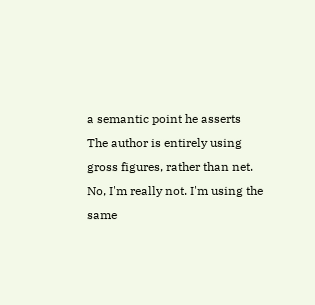a semantic point he asserts
The author is entirely using gross figures, rather than net.
No, I'm really not. I'm using the same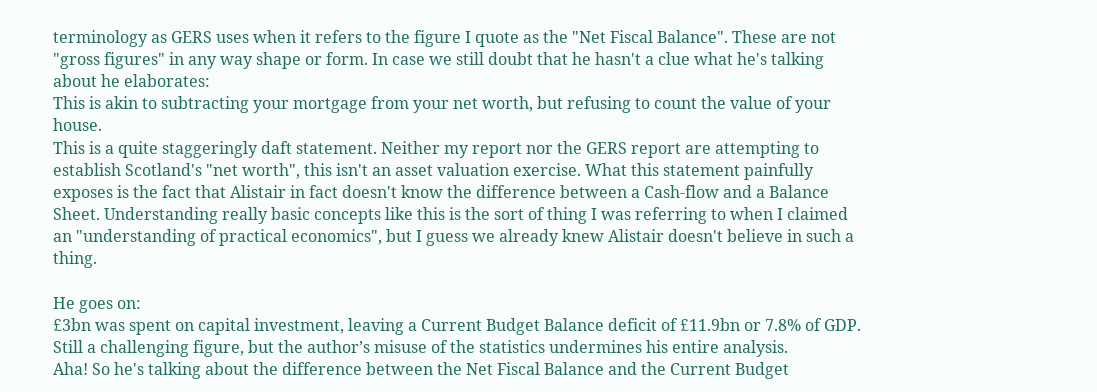terminology as GERS uses when it refers to the figure I quote as the "Net Fiscal Balance". These are not "gross figures" in any way shape or form. In case we still doubt that he hasn't a clue what he's talking about he elaborates:
This is akin to subtracting your mortgage from your net worth, but refusing to count the value of your house.
This is a quite staggeringly daft statement. Neither my report nor the GERS report are attempting to establish Scotland's "net worth", this isn't an asset valuation exercise. What this statement painfully exposes is the fact that Alistair in fact doesn't know the difference between a Cash-flow and a Balance Sheet. Understanding really basic concepts like this is the sort of thing I was referring to when I claimed an "understanding of practical economics", but I guess we already knew Alistair doesn't believe in such a thing.

He goes on:
£3bn was spent on capital investment, leaving a Current Budget Balance deficit of £11.9bn or 7.8% of GDP. Still a challenging figure, but the author’s misuse of the statistics undermines his entire analysis.
Aha! So he's talking about the difference between the Net Fiscal Balance and the Current Budget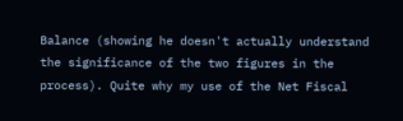Balance (showing he doesn't actually understand the significance of the two figures in the process). Quite why my use of the Net Fiscal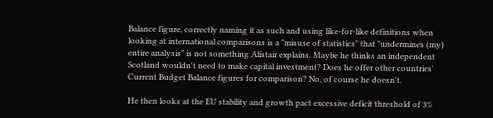Balance figure, correctly naming it as such and using like-for-like definitions when looking at international comparisons is a "misuse of statistics" that "undermines (my) entire analysis" is not something Alistair explains. Maybe he thinks an independent Scotland wouldn't need to make capital investment? Does he offer other countries' Current Budget Balance figures for comparison? No, of course he doesn't.

He then looks at the EU stability and growth pact excessive deficit threshold of 3%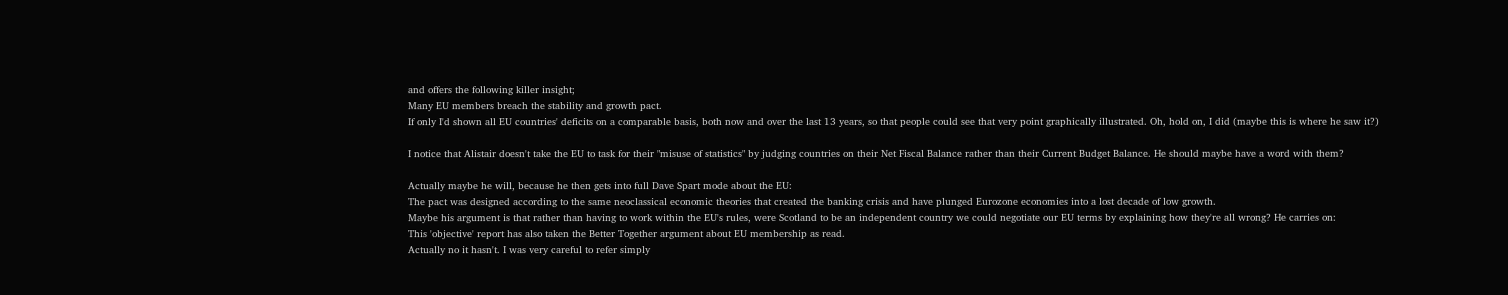and offers the following killer insight;
Many EU members breach the stability and growth pact.
If only I'd shown all EU countries' deficits on a comparable basis, both now and over the last 13 years, so that people could see that very point graphically illustrated. Oh, hold on, I did (maybe this is where he saw it?)

I notice that Alistair doesn't take the EU to task for their "misuse of statistics" by judging countries on their Net Fiscal Balance rather than their Current Budget Balance. He should maybe have a word with them?

Actually maybe he will, because he then gets into full Dave Spart mode about the EU:
The pact was designed according to the same neoclassical economic theories that created the banking crisis and have plunged Eurozone economies into a lost decade of low growth.
Maybe his argument is that rather than having to work within the EU's rules, were Scotland to be an independent country we could negotiate our EU terms by explaining how they're all wrong? He carries on:
This 'objective' report has also taken the Better Together argument about EU membership as read.
Actually no it hasn't. I was very careful to refer simply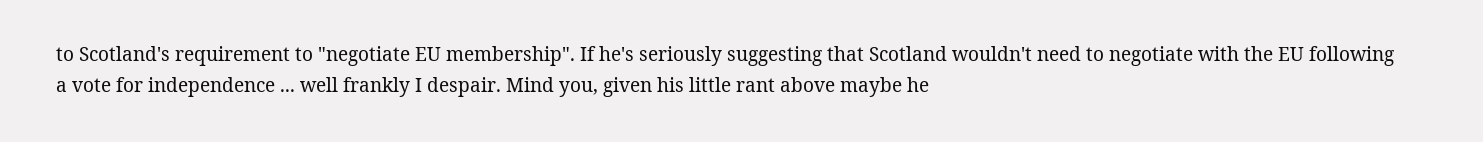to Scotland's requirement to "negotiate EU membership". If he's seriously suggesting that Scotland wouldn't need to negotiate with the EU following a vote for independence ... well frankly I despair. Mind you, given his little rant above maybe he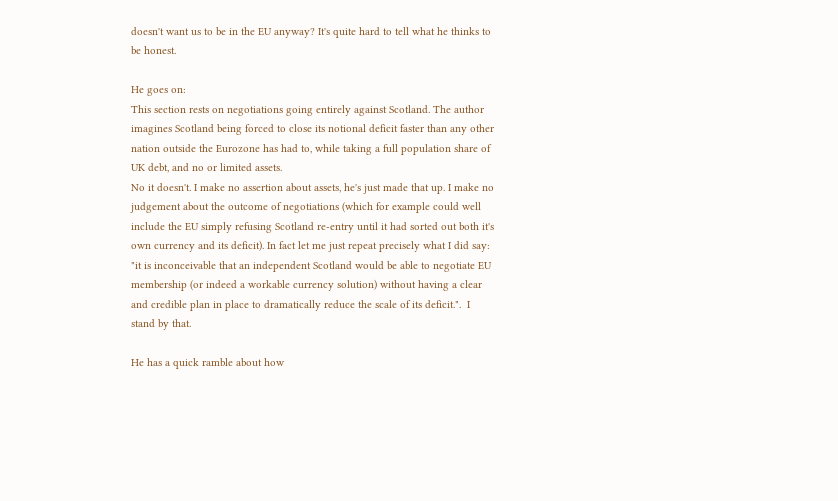doesn't want us to be in the EU anyway? It's quite hard to tell what he thinks to be honest.

He goes on:
This section rests on negotiations going entirely against Scotland. The author imagines Scotland being forced to close its notional deficit faster than any other nation outside the Eurozone has had to, while taking a full population share of UK debt, and no or limited assets.
No it doesn't. I make no assertion about assets, he's just made that up. I make no judgement about the outcome of negotiations (which for example could well include the EU simply refusing Scotland re-entry until it had sorted out both it's own currency and its deficit). In fact let me just repeat precisely what I did say: "it is inconceivable that an independent Scotland would be able to negotiate EU membership (or indeed a workable currency solution) without having a clear and credible plan in place to dramatically reduce the scale of its deficit.".  I stand by that.

He has a quick ramble about how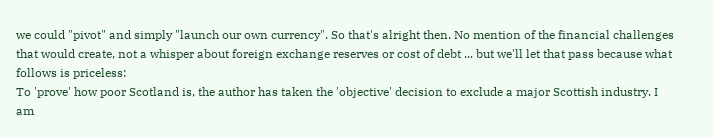we could "pivot" and simply "launch our own currency". So that's alright then. No mention of the financial challenges that would create, not a whisper about foreign exchange reserves or cost of debt ... but we'll let that pass because what follows is priceless:
To 'prove' how poor Scotland is, the author has taken the 'objective' decision to exclude a major Scottish industry. I am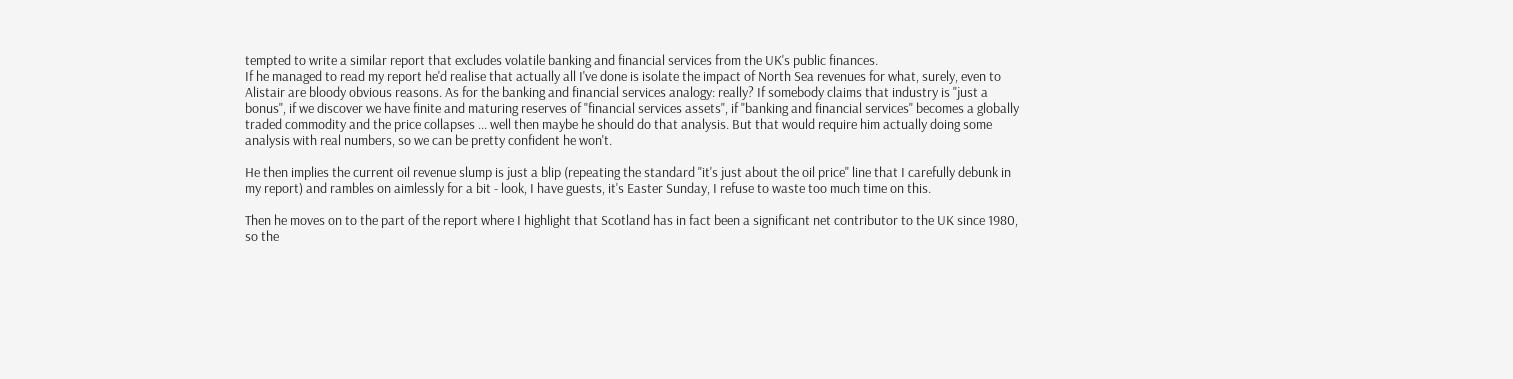tempted to write a similar report that excludes volatile banking and financial services from the UK's public finances.
If he managed to read my report he'd realise that actually all I've done is isolate the impact of North Sea revenues for what, surely, even to Alistair are bloody obvious reasons. As for the banking and financial services analogy: really? If somebody claims that industry is "just a bonus", if we discover we have finite and maturing reserves of "financial services assets", if "banking and financial services" becomes a globally traded commodity and the price collapses ... well then maybe he should do that analysis. But that would require him actually doing some analysis with real numbers, so we can be pretty confident he won't.

He then implies the current oil revenue slump is just a blip (repeating the standard "it's just about the oil price" line that I carefully debunk in my report) and rambles on aimlessly for a bit - look, I have guests, it's Easter Sunday, I refuse to waste too much time on this.

Then he moves on to the part of the report where I highlight that Scotland has in fact been a significant net contributor to the UK since 1980, so the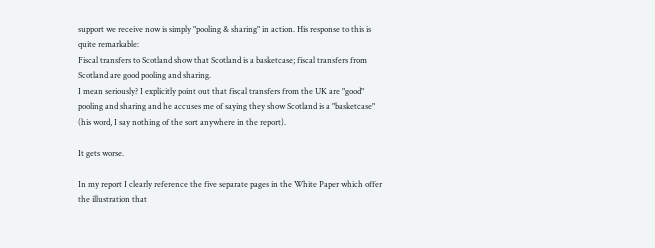support we receive now is simply "pooling & sharing" in action. His response to this is quite remarkable:
Fiscal transfers to Scotland show that Scotland is a basketcase; fiscal transfers from Scotland are good pooling and sharing.
I mean seriously? I explicitly point out that fiscal transfers from the UK are "good" pooling and sharing and he accuses me of saying they show Scotland is a "basketcase" (his word, I say nothing of the sort anywhere in the report).

It gets worse.

In my report I clearly reference the five separate pages in the White Paper which offer the illustration that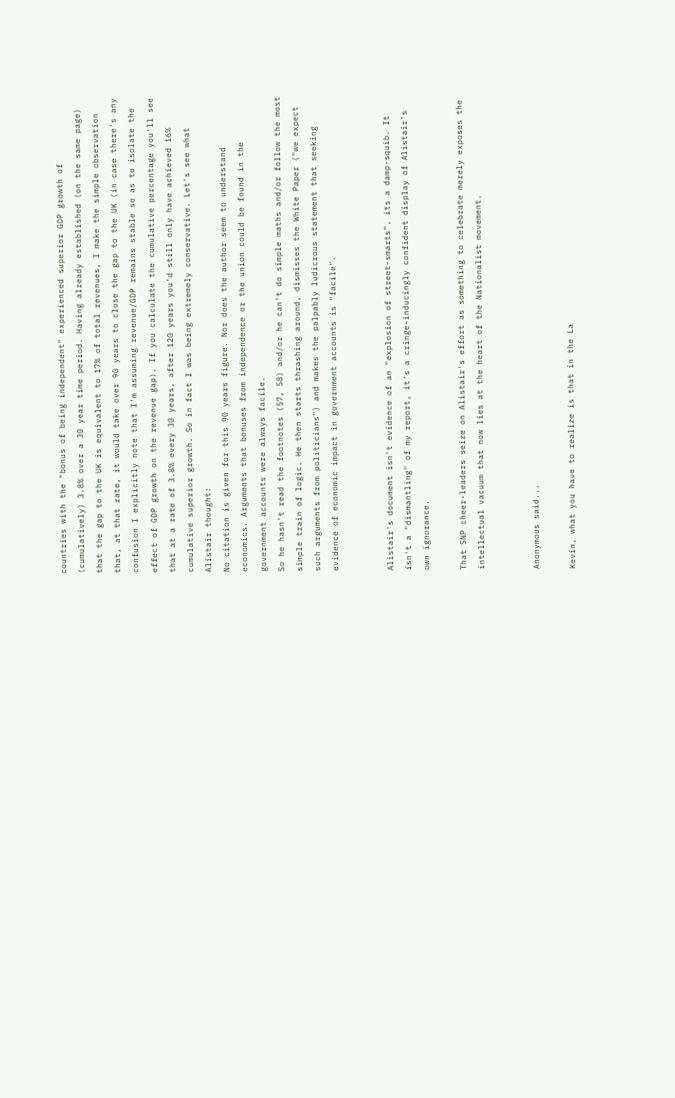countries with the "bonus of being independent" experienced superior GDP growth of (cumulatively) 3.8% over a 30 year time period. Having already established (on the same page) that the gap to the UK is equivalent to 17% of total revenues, I make the simple observation that, at that rate, it would take over 90 years to close the gap to the UK (in case there's any confusion I explicitly note that I'm assuming revenue/GDP remains stable so as to isolate the effect of GDP growth on the revenue gap). If you calculate the cumulative percentage you'll see that at a rate of 3.8% every 30 years, after 120 years you'd still only have achieved 16% cumulative superior growth. So in fact I was being extremely conservative. Let's see what Alistair thought:
No citation is given for this 90 years figure. Nor does the author seem to understand economics. Arguments that bonuses from independence or the union could be found in the government accounts were always facile.
So he hasn't read the footnotes (57, 58) and/or he can't do simple maths and/or follow the most simple train of logic. He then starts thrashing around, dismisses the White Paper ("we expect such arguments from politicians") and makes the palpably ludicrous statement that seeking evidence of economic impact in government accounts is "facile".


Alistair's document isn't evidence of an "explosion of street-smarts", its a damp-squib. It isn't a "dismantling" of my report, it's a cringe-inducingly confident display of Alistair's own ignorance.

That SNP cheer-leaders seize on Alistair's effort as something to celebrate merely exposes the intellectual vacuum that now lies at the heart of the Nationalist movement.


Anonymous said...

Kevin, what you have to realize is that in the La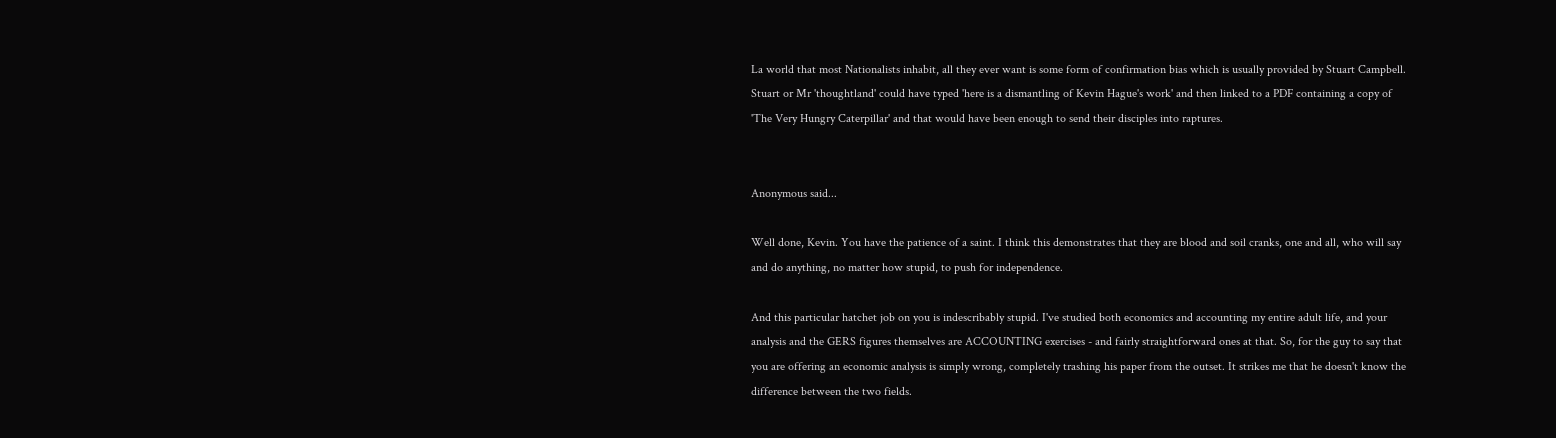La world that most Nationalists inhabit, all they ever want is some form of confirmation bias which is usually provided by Stuart Campbell. Stuart or Mr 'thoughtland' could have typed 'here is a dismantling of Kevin Hague's work' and then linked to a PDF containing a copy of 'The Very Hungry Caterpillar' and that would have been enough to send their disciples into raptures.


Anonymous said...

Well done, Kevin. You have the patience of a saint. I think this demonstrates that they are blood and soil cranks, one and all, who will say and do anything, no matter how stupid, to push for independence.

And this particular hatchet job on you is indescribably stupid. I've studied both economics and accounting my entire adult life, and your analysis and the GERS figures themselves are ACCOUNTING exercises - and fairly straightforward ones at that. So, for the guy to say that you are offering an economic analysis is simply wrong, completely trashing his paper from the outset. It strikes me that he doesn't know the difference between the two fields.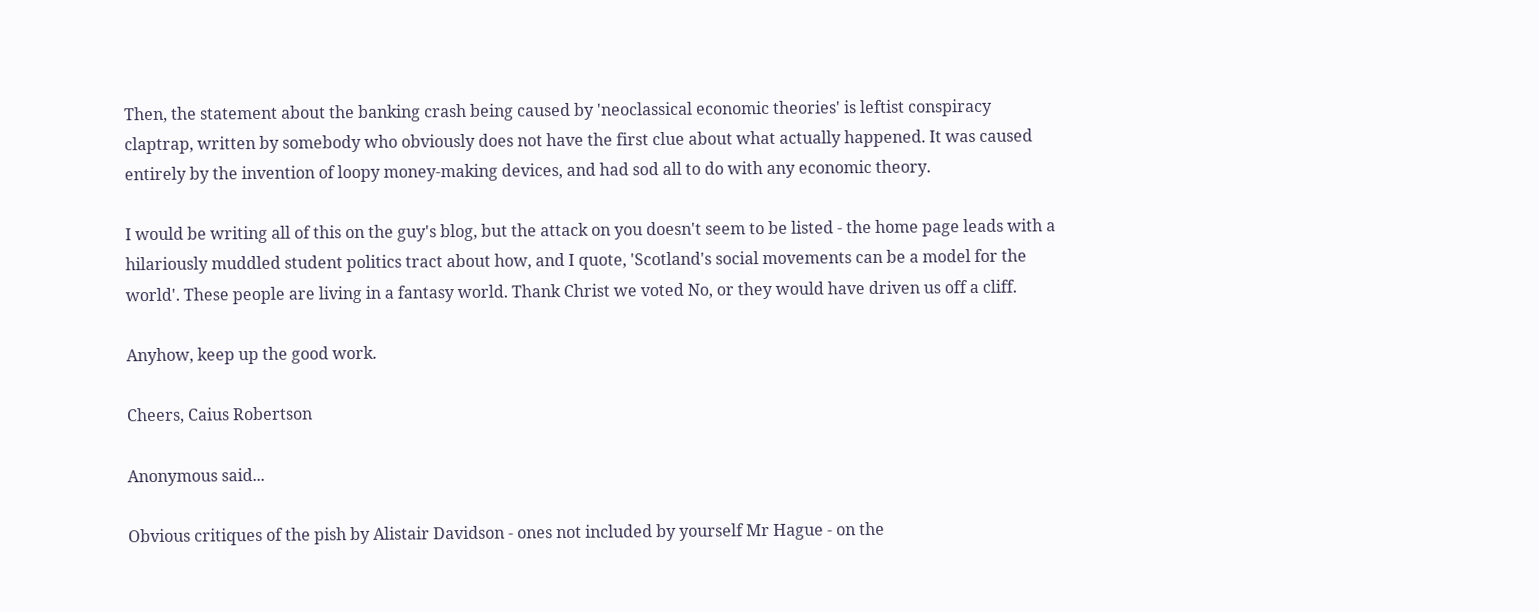Then, the statement about the banking crash being caused by 'neoclassical economic theories' is leftist conspiracy claptrap, written by somebody who obviously does not have the first clue about what actually happened. It was caused entirely by the invention of loopy money-making devices, and had sod all to do with any economic theory.

I would be writing all of this on the guy's blog, but the attack on you doesn't seem to be listed - the home page leads with a hilariously muddled student politics tract about how, and I quote, 'Scotland's social movements can be a model for the world'. These people are living in a fantasy world. Thank Christ we voted No, or they would have driven us off a cliff.

Anyhow, keep up the good work.

Cheers, Caius Robertson

Anonymous said...

Obvious critiques of the pish by Alistair Davidson - ones not included by yourself Mr Hague - on the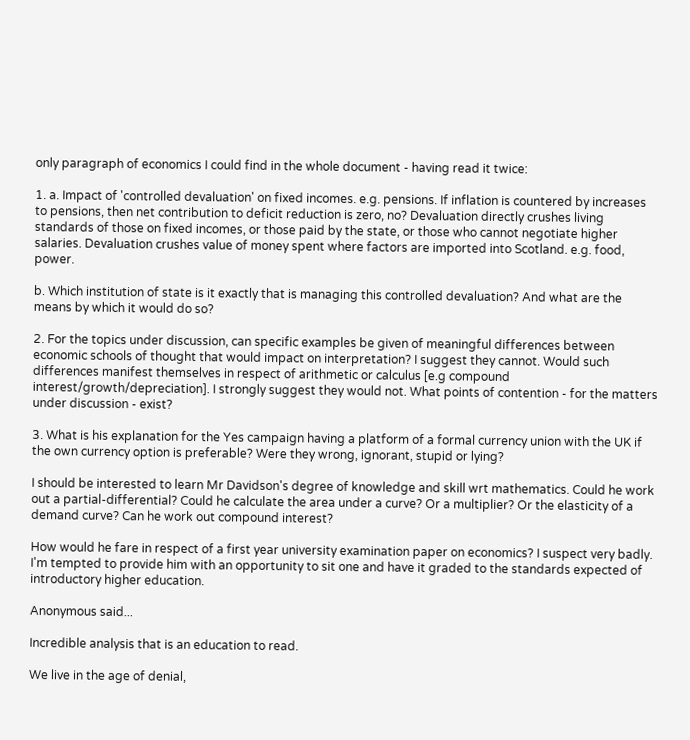only paragraph of economics I could find in the whole document - having read it twice:

1. a. Impact of 'controlled devaluation' on fixed incomes. e.g. pensions. If inflation is countered by increases to pensions, then net contribution to deficit reduction is zero, no? Devaluation directly crushes living standards of those on fixed incomes, or those paid by the state, or those who cannot negotiate higher salaries. Devaluation crushes value of money spent where factors are imported into Scotland. e.g. food, power.

b. Which institution of state is it exactly that is managing this controlled devaluation? And what are the means by which it would do so?

2. For the topics under discussion, can specific examples be given of meaningful differences between economic schools of thought that would impact on interpretation? I suggest they cannot. Would such differences manifest themselves in respect of arithmetic or calculus [e.g compound interest/growth/depreciation]. I strongly suggest they would not. What points of contention - for the matters under discussion - exist?

3. What is his explanation for the Yes campaign having a platform of a formal currency union with the UK if the own currency option is preferable? Were they wrong, ignorant, stupid or lying?

I should be interested to learn Mr Davidson's degree of knowledge and skill wrt mathematics. Could he work out a partial-differential? Could he calculate the area under a curve? Or a multiplier? Or the elasticity of a demand curve? Can he work out compound interest?

How would he fare in respect of a first year university examination paper on economics? I suspect very badly. I'm tempted to provide him with an opportunity to sit one and have it graded to the standards expected of introductory higher education.

Anonymous said...

Incredible analysis that is an education to read.

We live in the age of denial,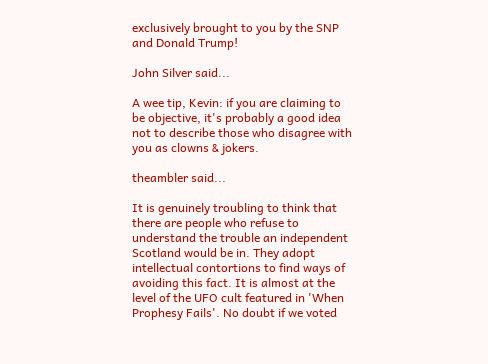exclusively brought to you by the SNP and Donald Trump!

John Silver said...

A wee tip, Kevin: if you are claiming to be objective, it's probably a good idea not to describe those who disagree with you as clowns & jokers.

theambler said...

It is genuinely troubling to think that there are people who refuse to understand the trouble an independent Scotland would be in. They adopt intellectual contortions to find ways of avoiding this fact. It is almost at the level of the UFO cult featured in 'When Prophesy Fails'. No doubt if we voted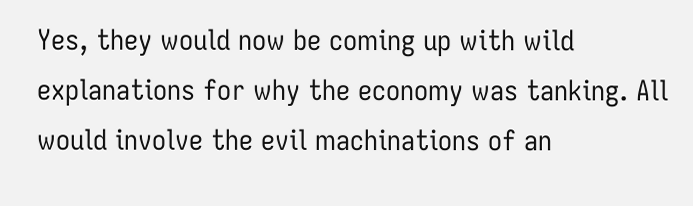Yes, they would now be coming up with wild explanations for why the economy was tanking. All would involve the evil machinations of an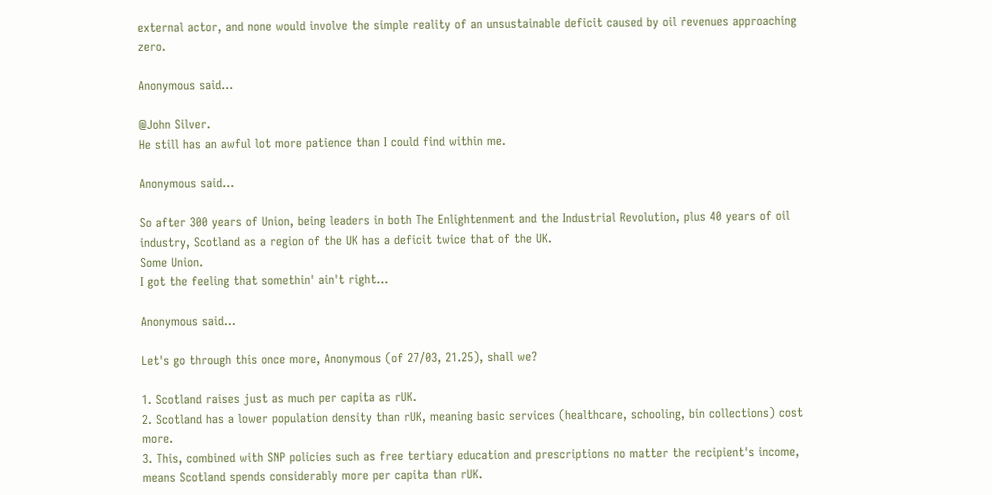external actor, and none would involve the simple reality of an unsustainable deficit caused by oil revenues approaching zero.

Anonymous said...

@John Silver.
He still has an awful lot more patience than I could find within me.

Anonymous said...

So after 300 years of Union, being leaders in both The Enlightenment and the Industrial Revolution, plus 40 years of oil industry, Scotland as a region of the UK has a deficit twice that of the UK.
Some Union.
I got the feeling that somethin' ain't right...

Anonymous said...

Let's go through this once more, Anonymous (of 27/03, 21.25), shall we?

1. Scotland raises just as much per capita as rUK.
2. Scotland has a lower population density than rUK, meaning basic services (healthcare, schooling, bin collections) cost more.
3. This, combined with SNP policies such as free tertiary education and prescriptions no matter the recipient's income, means Scotland spends considerably more per capita than rUK.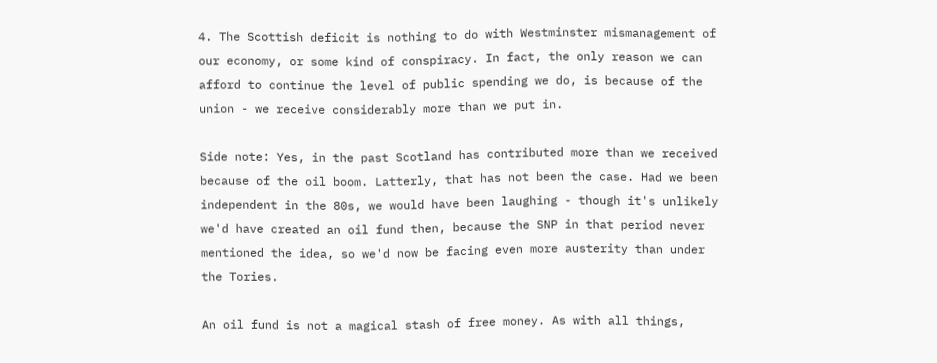4. The Scottish deficit is nothing to do with Westminster mismanagement of our economy, or some kind of conspiracy. In fact, the only reason we can afford to continue the level of public spending we do, is because of the union - we receive considerably more than we put in.

Side note: Yes, in the past Scotland has contributed more than we received because of the oil boom. Latterly, that has not been the case. Had we been independent in the 80s, we would have been laughing - though it's unlikely we'd have created an oil fund then, because the SNP in that period never mentioned the idea, so we'd now be facing even more austerity than under the Tories.

An oil fund is not a magical stash of free money. As with all things,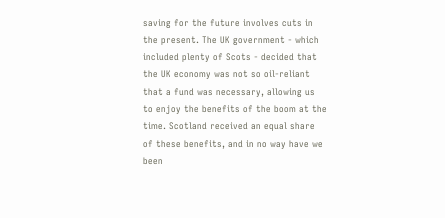saving for the future involves cuts in the present. The UK government - which included plenty of Scots - decided that the UK economy was not so oil-reliant that a fund was necessary, allowing us to enjoy the benefits of the boom at the time. Scotland received an equal share of these benefits, and in no way have we been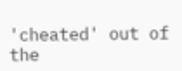'cheated' out of the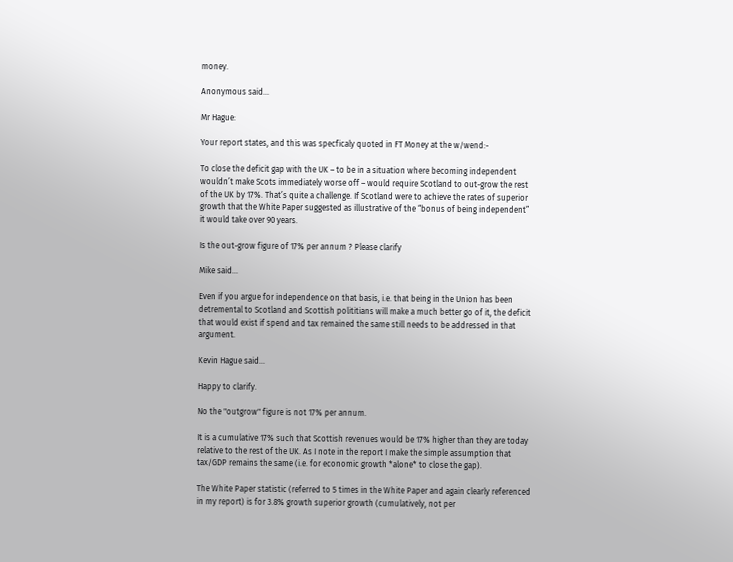money.

Anonymous said...

Mr Hague:

Your report states, and this was specficaly quoted in FT Money at the w/wend:-

To close the deficit gap with the UK – to be in a situation where becoming independent wouldn’t make Scots immediately worse off – would require Scotland to out-grow the rest of the UK by 17%. That’s quite a challenge. If Scotland were to achieve the rates of superior growth that the White Paper suggested as illustrative of the “bonus of being independent” it would take over 90 years.

Is the out-grow figure of 17% per annum ? Please clarify

Mike said...

Even if you argue for independence on that basis, i.e. that being in the Union has been detremental to Scotland and Scottish polititians will make a much better go of it, the deficit that would exist if spend and tax remained the same still needs to be addressed in that argument.

Kevin Hague said...

Happy to clarify.

No the "outgrow" figure is not 17% per annum.

It is a cumulative 17% such that Scottish revenues would be 17% higher than they are today relative to the rest of the UK. As I note in the report I make the simple assumption that tax/GDP remains the same (i.e. for economic growth *alone* to close the gap).

The White Paper statistic (referred to 5 times in the White Paper and again clearly referenced in my report) is for 3.8% growth superior growth (cumulatively, not per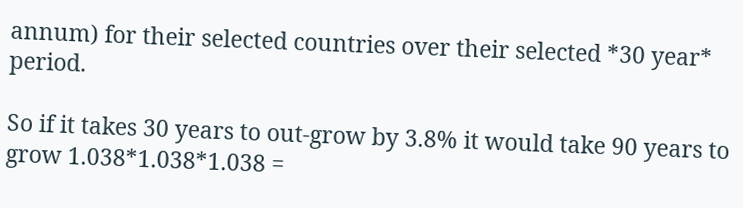annum) for their selected countries over their selected *30 year* period.

So if it takes 30 years to out-grow by 3.8% it would take 90 years to grow 1.038*1.038*1.038 =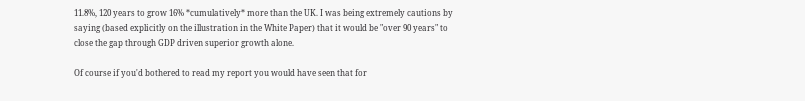11.8%, 120 years to grow 16% *cumulatively* more than the UK. I was being extremely cautions by saying (based explicitly on the illustration in the White Paper) that it would be "over 90 years" to close the gap through GDP driven superior growth alone.

Of course if you'd bothered to read my report you would have seen that for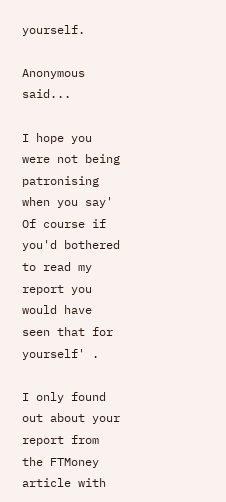yourself.

Anonymous said...

I hope you were not being patronising when you say' Of course if you'd bothered to read my report you would have seen that for yourself' .

I only found out about your report from the FTMoney article with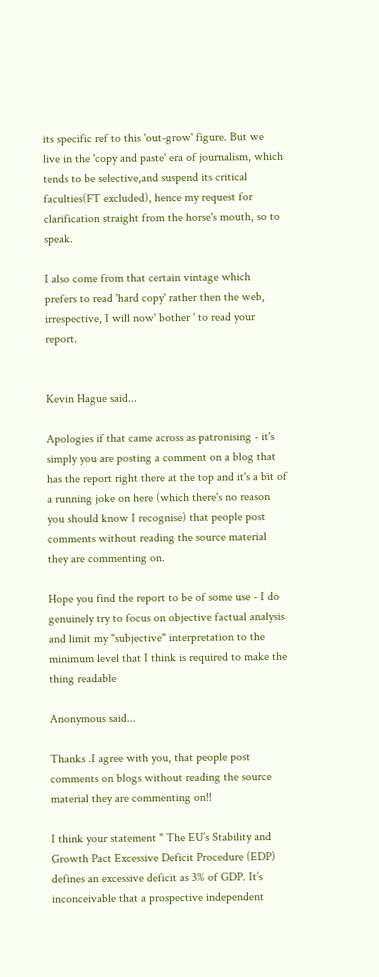its specific ref to this 'out-grow' figure. But we live in the 'copy and paste' era of journalism, which tends to be selective,and suspend its critical faculties(FT excluded), hence my request for clarification straight from the horse's mouth, so to speak.

I also come from that certain vintage which prefers to read 'hard copy' rather then the web, irrespective, I will now' bother ' to read your report.


Kevin Hague said...

Apologies if that came across as patronising - it's simply you are posting a comment on a blog that has the report right there at the top and it's a bit of a running joke on here (which there's no reason you should know I recognise) that people post comments without reading the source material they are commenting on.

Hope you find the report to be of some use - I do genuinely try to focus on objective factual analysis and limit my "subjective" interpretation to the minimum level that I think is required to make the thing readable

Anonymous said...

Thanks .I agree with you, that people post comments on blogs without reading the source material they are commenting on!!

I think your statement " The EU’s Stability and Growth Pact Excessive Deficit Procedure (EDP) defines an excessive deficit as 3% of GDP. It’s inconceivable that a prospective independent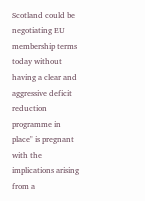Scotland could be negotiating EU membership terms today without having a clear and aggressive deficit reduction programme in place" is pregnant with the implications arising from a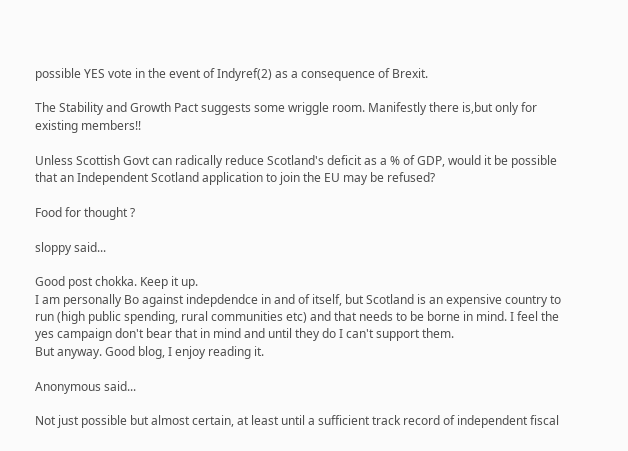possible YES vote in the event of Indyref(2) as a consequence of Brexit.

The Stability and Growth Pact suggests some wriggle room. Manifestly there is,but only for existing members!!

Unless Scottish Govt can radically reduce Scotland's deficit as a % of GDP, would it be possible that an Independent Scotland application to join the EU may be refused?

Food for thought ?

sloppy said...

Good post chokka. Keep it up.
I am personally Bo against indepdendce in and of itself, but Scotland is an expensive country to run (high public spending, rural communities etc) and that needs to be borne in mind. I feel the yes campaign don't bear that in mind and until they do I can't support them.
But anyway. Good blog, I enjoy reading it.

Anonymous said...

Not just possible but almost certain, at least until a sufficient track record of independent fiscal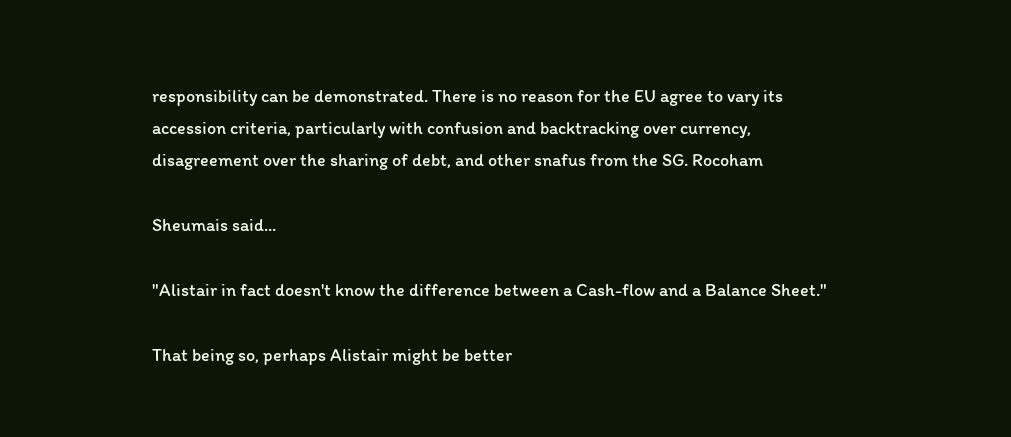responsibility can be demonstrated. There is no reason for the EU agree to vary its accession criteria, particularly with confusion and backtracking over currency, disagreement over the sharing of debt, and other snafus from the SG. Rocoham

Sheumais said...

"Alistair in fact doesn't know the difference between a Cash-flow and a Balance Sheet."

That being so, perhaps Alistair might be better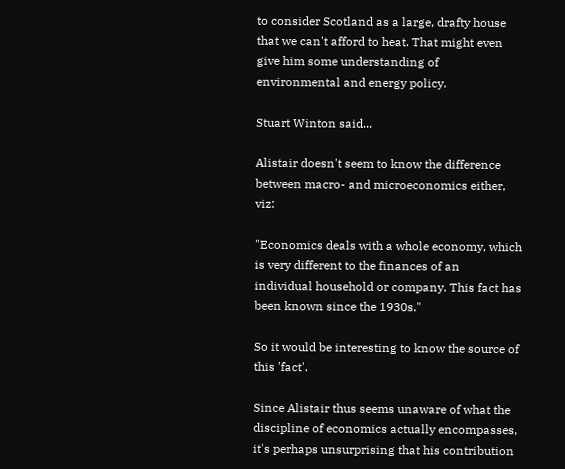to consider Scotland as a large, drafty house that we can't afford to heat. That might even give him some understanding of environmental and energy policy.

Stuart Winton said...

Alistair doesn't seem to know the difference between macro- and microeconomics either, viz:

"Economics deals with a whole economy, which is very different to the finances of an
individual household or company. This fact has been known since the 1930s."

So it would be interesting to know the source of this 'fact'.

Since Alistair thus seems unaware of what the discipline of economics actually encompasses, it's perhaps unsurprising that his contribution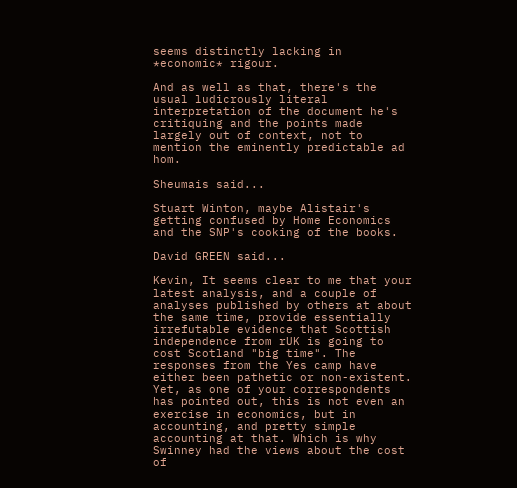seems distinctly lacking in *economic* rigour.

And as well as that, there's the usual ludicrously literal interpretation of the document he's critiquing and the points made largely out of context, not to mention the eminently predictable ad hom.

Sheumais said...

Stuart Winton, maybe Alistair's getting confused by Home Economics and the SNP's cooking of the books.

David GREEN said...

Kevin, It seems clear to me that your latest analysis, and a couple of analyses published by others at about the same time, provide essentially irrefutable evidence that Scottish independence from rUK is going to cost Scotland "big time". The responses from the Yes camp have either been pathetic or non-existent. Yet, as one of your correspondents has pointed out, this is not even an exercise in economics, but in accounting, and pretty simple accounting at that. Which is why Swinney had the views about the cost of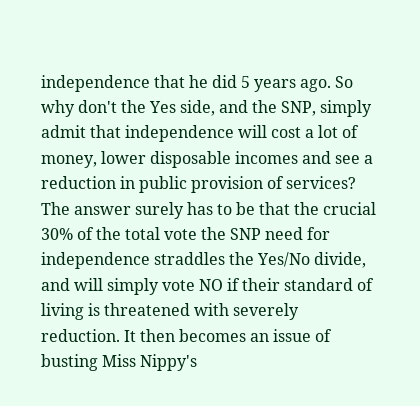independence that he did 5 years ago. So why don't the Yes side, and the SNP, simply admit that independence will cost a lot of money, lower disposable incomes and see a reduction in public provision of services? The answer surely has to be that the crucial 30% of the total vote the SNP need for independence straddles the Yes/No divide, and will simply vote NO if their standard of living is threatened with severely reduction. It then becomes an issue of busting Miss Nippy's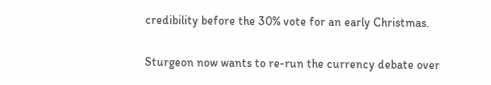credibility before the 30% vote for an early Christmas.

Sturgeon now wants to re-run the currency debate over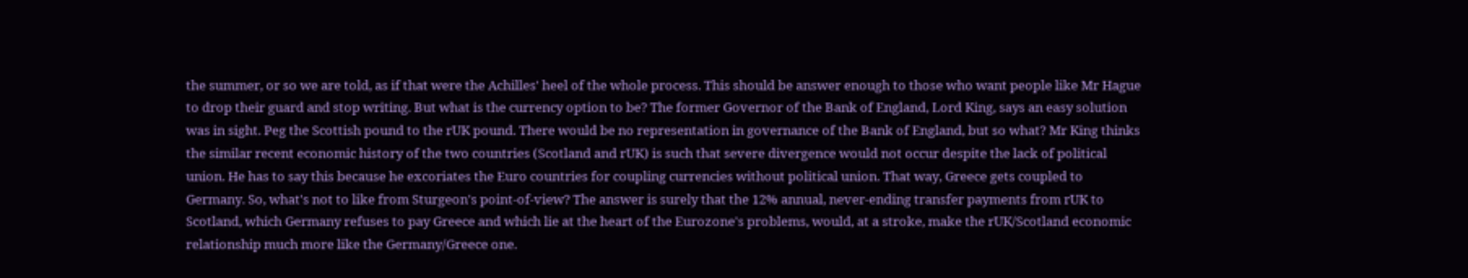the summer, or so we are told, as if that were the Achilles' heel of the whole process. This should be answer enough to those who want people like Mr Hague to drop their guard and stop writing. But what is the currency option to be? The former Governor of the Bank of England, Lord King, says an easy solution was in sight. Peg the Scottish pound to the rUK pound. There would be no representation in governance of the Bank of England, but so what? Mr King thinks the similar recent economic history of the two countries (Scotland and rUK) is such that severe divergence would not occur despite the lack of political union. He has to say this because he excoriates the Euro countries for coupling currencies without political union. That way, Greece gets coupled to Germany. So, what's not to like from Sturgeon's point-of-view? The answer is surely that the 12% annual, never-ending transfer payments from rUK to Scotland, which Germany refuses to pay Greece and which lie at the heart of the Eurozone's problems, would, at a stroke, make the rUK/Scotland economic relationship much more like the Germany/Greece one.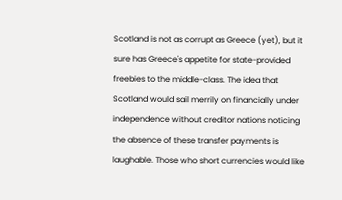Scotland is not as corrupt as Greece (yet), but it sure has Greece's appetite for state-provided freebies to the middle-class. The idea that Scotland would sail merrily on financially under independence without creditor nations noticing the absence of these transfer payments is laughable. Those who short currencies would like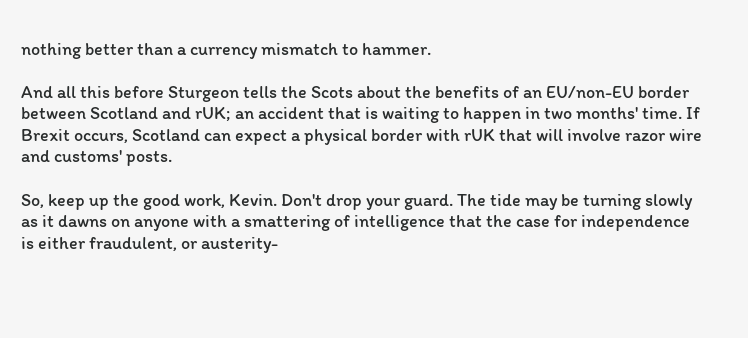nothing better than a currency mismatch to hammer.

And all this before Sturgeon tells the Scots about the benefits of an EU/non-EU border between Scotland and rUK; an accident that is waiting to happen in two months' time. If Brexit occurs, Scotland can expect a physical border with rUK that will involve razor wire and customs' posts.

So, keep up the good work, Kevin. Don't drop your guard. The tide may be turning slowly as it dawns on anyone with a smattering of intelligence that the case for independence is either fraudulent, or austerity-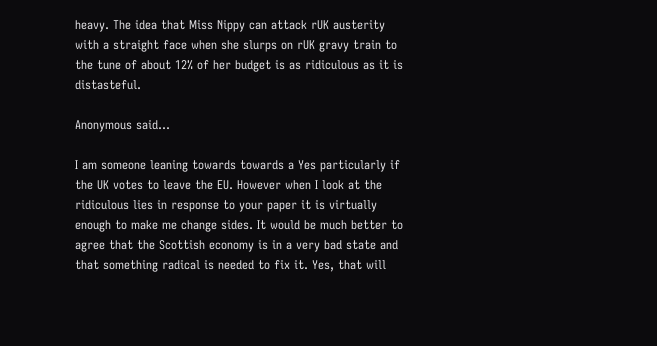heavy. The idea that Miss Nippy can attack rUK austerity with a straight face when she slurps on rUK gravy train to the tune of about 12% of her budget is as ridiculous as it is distasteful.

Anonymous said...

I am someone leaning towards towards a Yes particularly if the UK votes to leave the EU. However when I look at the ridiculous lies in response to your paper it is virtually enough to make me change sides. It would be much better to agree that the Scottish economy is in a very bad state and that something radical is needed to fix it. Yes, that will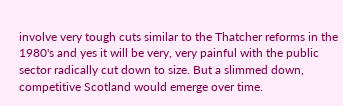involve very tough cuts similar to the Thatcher reforms in the 1980's and yes it will be very, very painful with the public sector radically cut down to size. But a slimmed down, competitive Scotland would emerge over time.